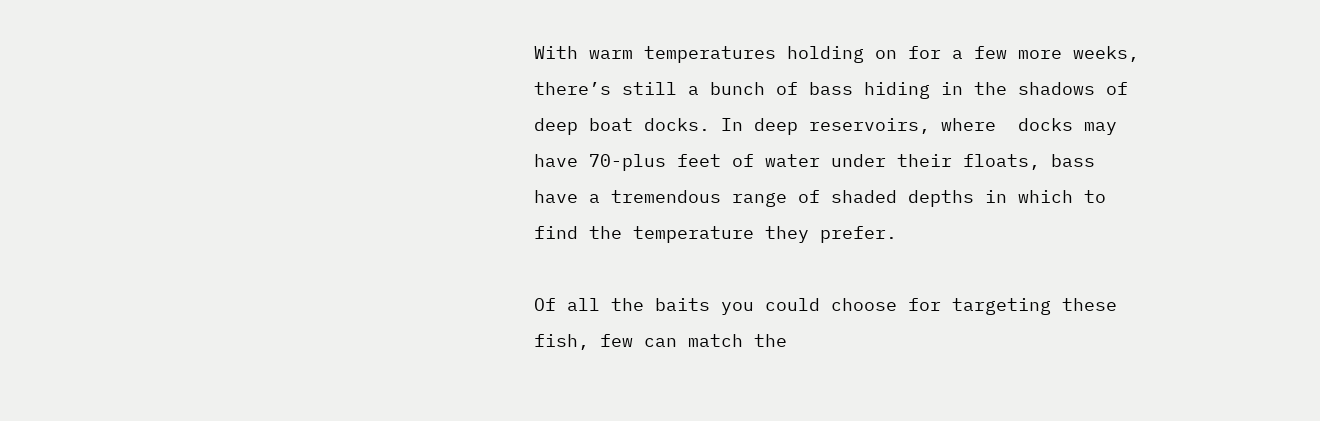With warm temperatures holding on for a few more weeks, there’s still a bunch of bass hiding in the shadows of deep boat docks. In deep reservoirs, where  docks may have 70-plus feet of water under their floats, bass have a tremendous range of shaded depths in which to find the temperature they prefer.

Of all the baits you could choose for targeting these fish, few can match the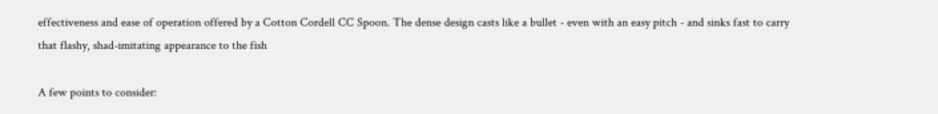effectiveness and ease of operation offered by a Cotton Cordell CC Spoon. The dense design casts like a bullet - even with an easy pitch - and sinks fast to carry that flashy, shad-imitating appearance to the fish

A few points to consider: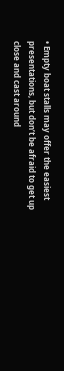• Empty boat stalls may offer the easiest presentations, but don’t be afraid to get up close and cast around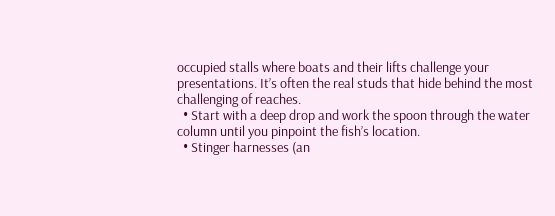occupied stalls where boats and their lifts challenge your presentations. It’s often the real studs that hide behind the most challenging of reaches.
  • Start with a deep drop and work the spoon through the water column until you pinpoint the fish’s location.
  • Stinger harnesses (an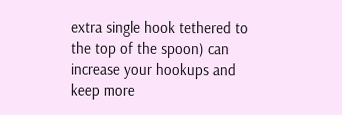extra single hook tethered to the top of the spoon) can increase your hookups and keep more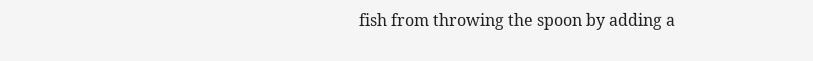fish from throwing the spoon by adding a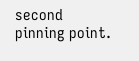second pinning point.